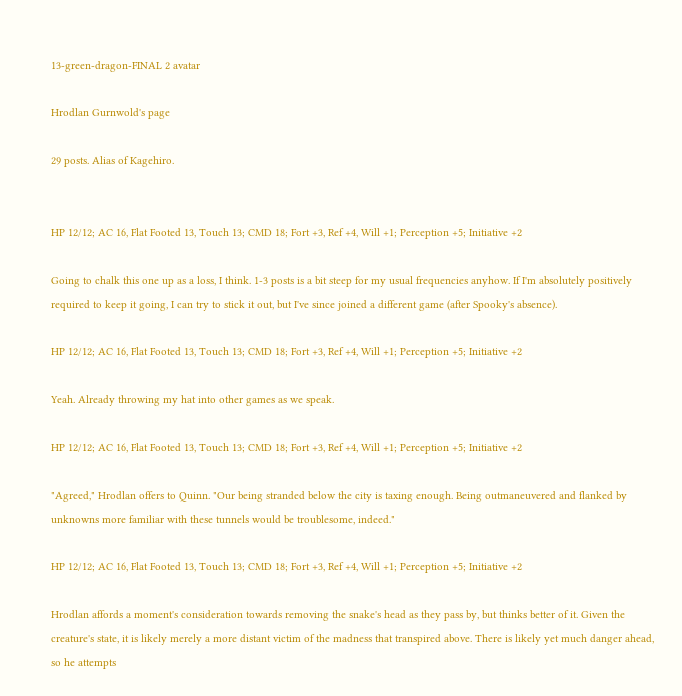13-green-dragon-FINAL 2 avatar

Hrodlan Gurnwold's page

29 posts. Alias of Kagehiro.


HP 12/12; AC 16, Flat Footed 13, Touch 13; CMD 18; Fort +3, Ref +4, Will +1; Perception +5; Initiative +2

Going to chalk this one up as a loss, I think. 1-3 posts is a bit steep for my usual frequencies anyhow. If I'm absolutely positively required to keep it going, I can try to stick it out, but I've since joined a different game (after Spooky's absence).

HP 12/12; AC 16, Flat Footed 13, Touch 13; CMD 18; Fort +3, Ref +4, Will +1; Perception +5; Initiative +2

Yeah. Already throwing my hat into other games as we speak.

HP 12/12; AC 16, Flat Footed 13, Touch 13; CMD 18; Fort +3, Ref +4, Will +1; Perception +5; Initiative +2

"Agreed," Hrodlan offers to Quinn. "Our being stranded below the city is taxing enough. Being outmaneuvered and flanked by unknowns more familiar with these tunnels would be troublesome, indeed."

HP 12/12; AC 16, Flat Footed 13, Touch 13; CMD 18; Fort +3, Ref +4, Will +1; Perception +5; Initiative +2

Hrodlan affords a moment's consideration towards removing the snake's head as they pass by, but thinks better of it. Given the creature's state, it is likely merely a more distant victim of the madness that transpired above. There is likely yet much danger ahead, so he attempts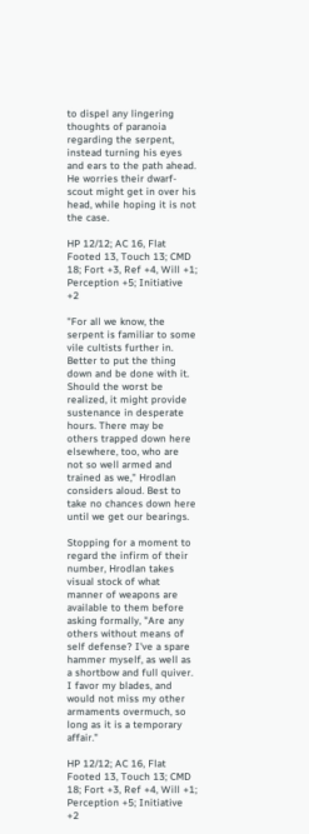to dispel any lingering thoughts of paranoia regarding the serpent, instead turning his eyes and ears to the path ahead. He worries their dwarf-scout might get in over his head, while hoping it is not the case.

HP 12/12; AC 16, Flat Footed 13, Touch 13; CMD 18; Fort +3, Ref +4, Will +1; Perception +5; Initiative +2

"For all we know, the serpent is familiar to some vile cultists further in. Better to put the thing down and be done with it. Should the worst be realized, it might provide sustenance in desperate hours. There may be others trapped down here elsewhere, too, who are not so well armed and trained as we," Hrodlan considers aloud. Best to take no chances down here until we get our bearings.

Stopping for a moment to regard the infirm of their number, Hrodlan takes visual stock of what manner of weapons are available to them before asking formally, "Are any others without means of self defense? I've a spare hammer myself, as well as a shortbow and full quiver. I favor my blades, and would not miss my other armaments overmuch, so long as it is a temporary affair."

HP 12/12; AC 16, Flat Footed 13, Touch 13; CMD 18; Fort +3, Ref +4, Will +1; Perception +5; Initiative +2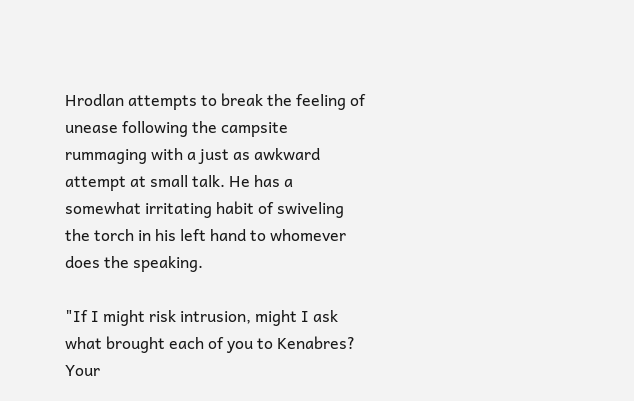Hrodlan attempts to break the feeling of unease following the campsite rummaging with a just as awkward attempt at small talk. He has a somewhat irritating habit of swiveling the torch in his left hand to whomever does the speaking.

"If I might risk intrusion, might I ask what brought each of you to Kenabres? Your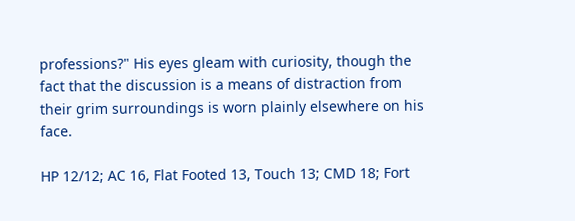professions?" His eyes gleam with curiosity, though the fact that the discussion is a means of distraction from their grim surroundings is worn plainly elsewhere on his face.

HP 12/12; AC 16, Flat Footed 13, Touch 13; CMD 18; Fort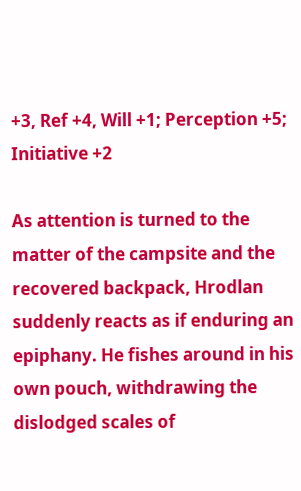+3, Ref +4, Will +1; Perception +5; Initiative +2

As attention is turned to the matter of the campsite and the recovered backpack, Hrodlan suddenly reacts as if enduring an epiphany. He fishes around in his own pouch, withdrawing the dislodged scales of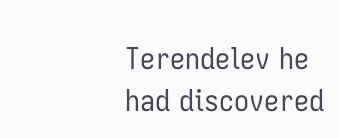Terendelev he had discovered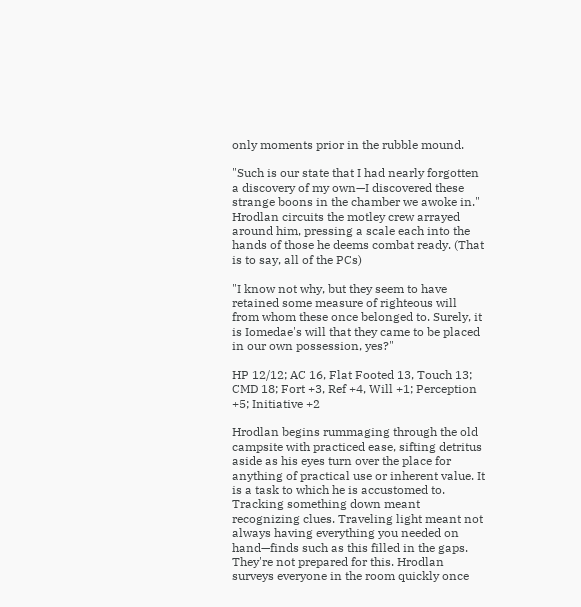only moments prior in the rubble mound.

"Such is our state that I had nearly forgotten a discovery of my own—I discovered these strange boons in the chamber we awoke in." Hrodlan circuits the motley crew arrayed around him, pressing a scale each into the hands of those he deems combat ready. (That is to say, all of the PCs)

"I know not why, but they seem to have retained some measure of righteous will from whom these once belonged to. Surely, it is Iomedae's will that they came to be placed in our own possession, yes?"

HP 12/12; AC 16, Flat Footed 13, Touch 13; CMD 18; Fort +3, Ref +4, Will +1; Perception +5; Initiative +2

Hrodlan begins rummaging through the old campsite with practiced ease, sifting detritus aside as his eyes turn over the place for anything of practical use or inherent value. It is a task to which he is accustomed to. Tracking something down meant recognizing clues. Traveling light meant not always having everything you needed on hand—finds such as this filled in the gaps. They're not prepared for this. Hrodlan surveys everyone in the room quickly once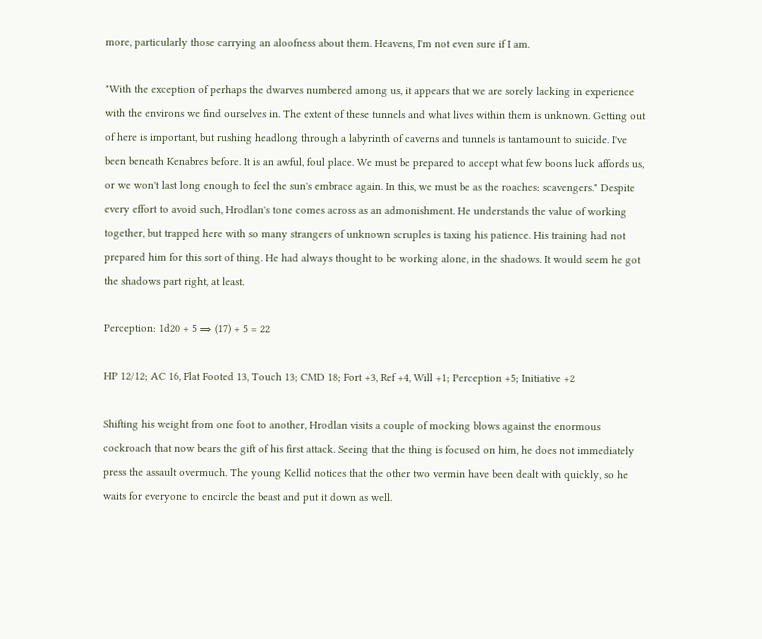more, particularly those carrying an aloofness about them. Heavens, I'm not even sure if I am.

"With the exception of perhaps the dwarves numbered among us, it appears that we are sorely lacking in experience with the environs we find ourselves in. The extent of these tunnels and what lives within them is unknown. Getting out of here is important, but rushing headlong through a labyrinth of caverns and tunnels is tantamount to suicide. I've been beneath Kenabres before. It is an awful, foul place. We must be prepared to accept what few boons luck affords us, or we won't last long enough to feel the sun's embrace again. In this, we must be as the roaches: scavengers." Despite every effort to avoid such, Hrodlan's tone comes across as an admonishment. He understands the value of working together, but trapped here with so many strangers of unknown scruples is taxing his patience. His training had not prepared him for this sort of thing. He had always thought to be working alone, in the shadows. It would seem he got the shadows part right, at least.

Perception: 1d20 + 5 ⇒ (17) + 5 = 22

HP 12/12; AC 16, Flat Footed 13, Touch 13; CMD 18; Fort +3, Ref +4, Will +1; Perception +5; Initiative +2

Shifting his weight from one foot to another, Hrodlan visits a couple of mocking blows against the enormous cockroach that now bears the gift of his first attack. Seeing that the thing is focused on him, he does not immediately press the assault overmuch. The young Kellid notices that the other two vermin have been dealt with quickly, so he waits for everyone to encircle the beast and put it down as well.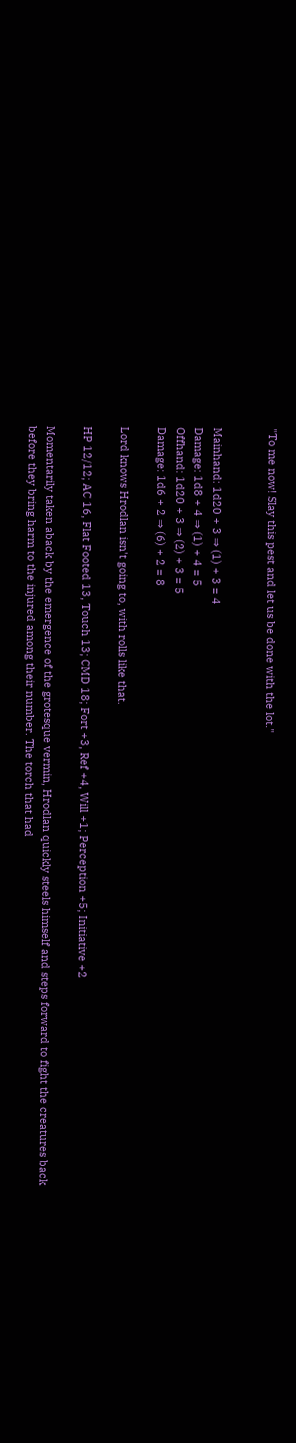"To me now! Slay this pest and let us be done with the lot."


Mainhand: 1d20 + 3 ⇒ (1) + 3 = 4
Damage: 1d8 + 4 ⇒ (1) + 4 = 5
Offhand: 1d20 + 3 ⇒ (2) + 3 = 5
Damage: 1d6 + 2 ⇒ (6) + 2 = 8

Lord knows Hrodlan isn't going to, with rolls like that.

HP 12/12; AC 16, Flat Footed 13, Touch 13; CMD 18; Fort +3, Ref +4, Will +1; Perception +5; Initiative +2

Momentarily taken aback by the emergence of the grotesque vermin, Hrodlan quickly steels himself and steps forward to fight the creatures back before they bring harm to the injured among their number. The torch that had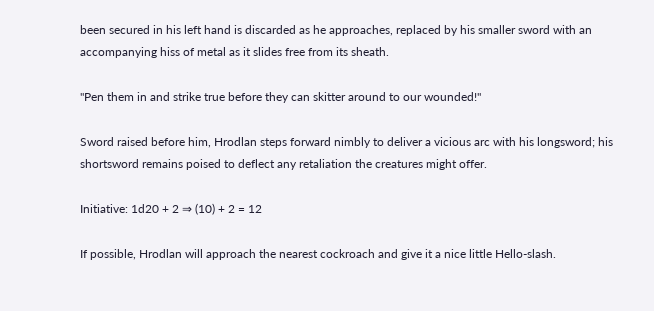been secured in his left hand is discarded as he approaches, replaced by his smaller sword with an accompanying hiss of metal as it slides free from its sheath.

"Pen them in and strike true before they can skitter around to our wounded!"

Sword raised before him, Hrodlan steps forward nimbly to deliver a vicious arc with his longsword; his shortsword remains poised to deflect any retaliation the creatures might offer.

Initiative: 1d20 + 2 ⇒ (10) + 2 = 12

If possible, Hrodlan will approach the nearest cockroach and give it a nice little Hello-slash.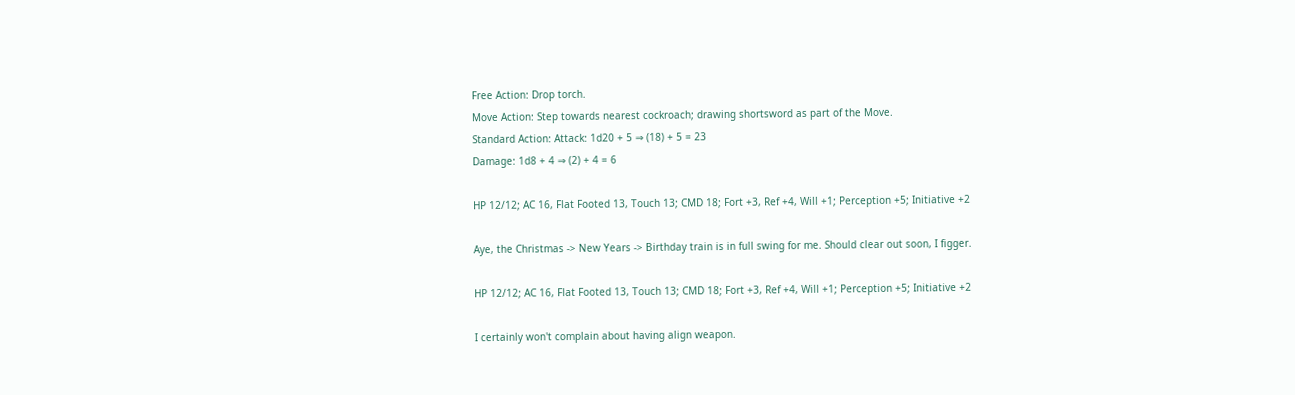Free Action: Drop torch.
Move Action: Step towards nearest cockroach; drawing shortsword as part of the Move.
Standard Action: Attack: 1d20 + 5 ⇒ (18) + 5 = 23
Damage: 1d8 + 4 ⇒ (2) + 4 = 6

HP 12/12; AC 16, Flat Footed 13, Touch 13; CMD 18; Fort +3, Ref +4, Will +1; Perception +5; Initiative +2

Aye, the Christmas -> New Years -> Birthday train is in full swing for me. Should clear out soon, I figger.

HP 12/12; AC 16, Flat Footed 13, Touch 13; CMD 18; Fort +3, Ref +4, Will +1; Perception +5; Initiative +2

I certainly won't complain about having align weapon.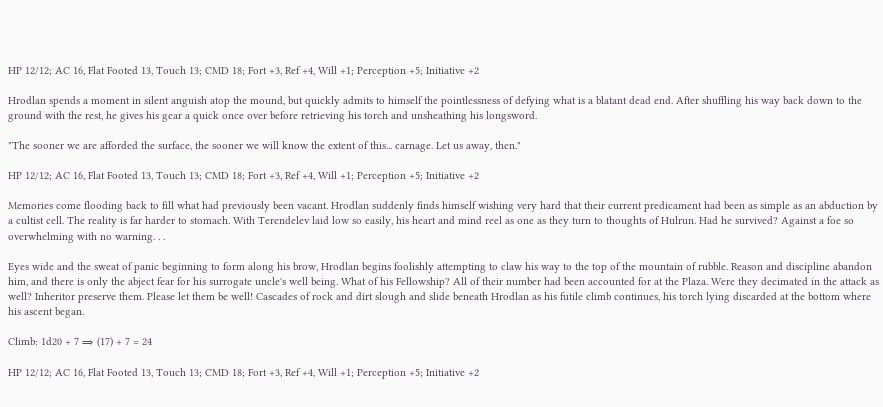HP 12/12; AC 16, Flat Footed 13, Touch 13; CMD 18; Fort +3, Ref +4, Will +1; Perception +5; Initiative +2

Hrodlan spends a moment in silent anguish atop the mound, but quickly admits to himself the pointlessness of defying what is a blatant dead end. After shuffling his way back down to the ground with the rest, he gives his gear a quick once over before retrieving his torch and unsheathing his longsword.

"The sooner we are afforded the surface, the sooner we will know the extent of this... carnage. Let us away, then."

HP 12/12; AC 16, Flat Footed 13, Touch 13; CMD 18; Fort +3, Ref +4, Will +1; Perception +5; Initiative +2

Memories come flooding back to fill what had previously been vacant. Hrodlan suddenly finds himself wishing very hard that their current predicament had been as simple as an abduction by a cultist cell. The reality is far harder to stomach. With Terendelev laid low so easily, his heart and mind reel as one as they turn to thoughts of Hulrun. Had he survived? Against a foe so overwhelming with no warning. . .

Eyes wide and the sweat of panic beginning to form along his brow, Hrodlan begins foolishly attempting to claw his way to the top of the mountain of rubble. Reason and discipline abandon him, and there is only the abject fear for his surrogate uncle's well being. What of his Fellowship? All of their number had been accounted for at the Plaza. Were they decimated in the attack as well? Inheritor preserve them. Please let them be well! Cascades of rock and dirt slough and slide beneath Hrodlan as his futile climb continues, his torch lying discarded at the bottom where his ascent began.

Climb: 1d20 + 7 ⇒ (17) + 7 = 24

HP 12/12; AC 16, Flat Footed 13, Touch 13; CMD 18; Fort +3, Ref +4, Will +1; Perception +5; Initiative +2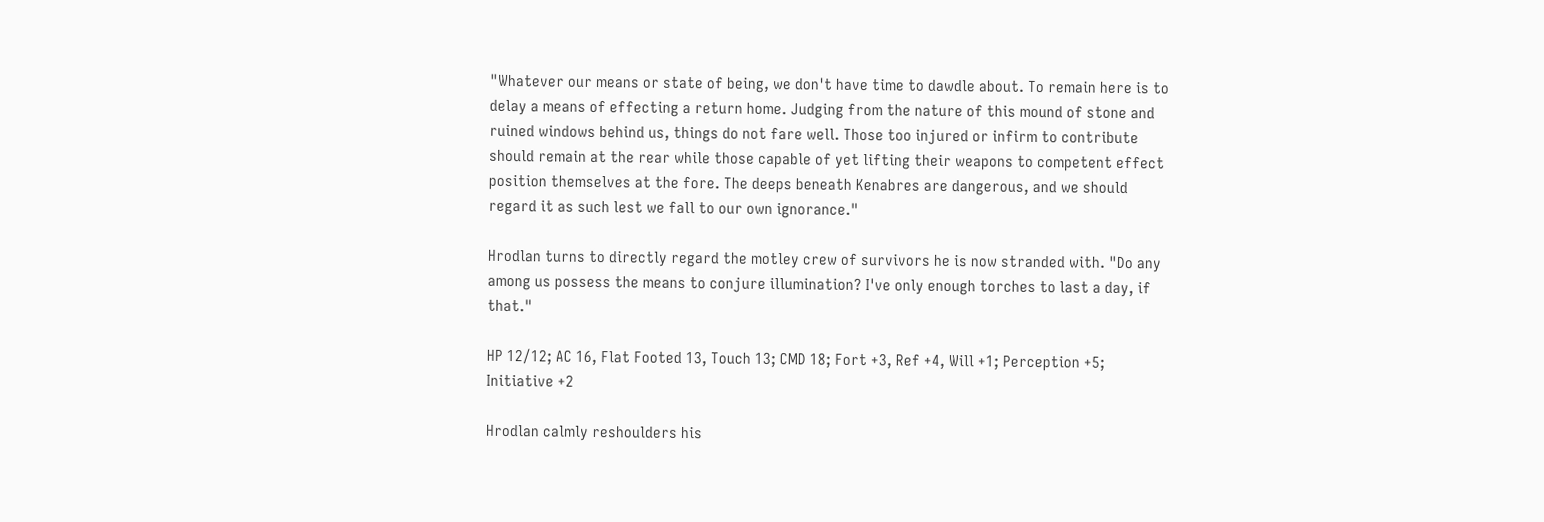"Whatever our means or state of being, we don't have time to dawdle about. To remain here is to delay a means of effecting a return home. Judging from the nature of this mound of stone and ruined windows behind us, things do not fare well. Those too injured or infirm to contribute should remain at the rear while those capable of yet lifting their weapons to competent effect position themselves at the fore. The deeps beneath Kenabres are dangerous, and we should regard it as such lest we fall to our own ignorance."

Hrodlan turns to directly regard the motley crew of survivors he is now stranded with. "Do any among us possess the means to conjure illumination? I've only enough torches to last a day, if that."

HP 12/12; AC 16, Flat Footed 13, Touch 13; CMD 18; Fort +3, Ref +4, Will +1; Perception +5; Initiative +2

Hrodlan calmly reshoulders his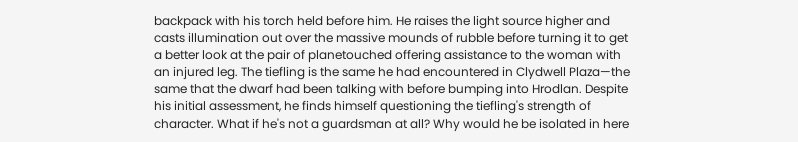backpack with his torch held before him. He raises the light source higher and casts illumination out over the massive mounds of rubble before turning it to get a better look at the pair of planetouched offering assistance to the woman with an injured leg. The tiefling is the same he had encountered in Clydwell Plaza—the same that the dwarf had been talking with before bumping into Hrodlan. Despite his initial assessment, he finds himself questioning the tiefling's strength of character. What if he's not a guardsman at all? Why would he be isolated in here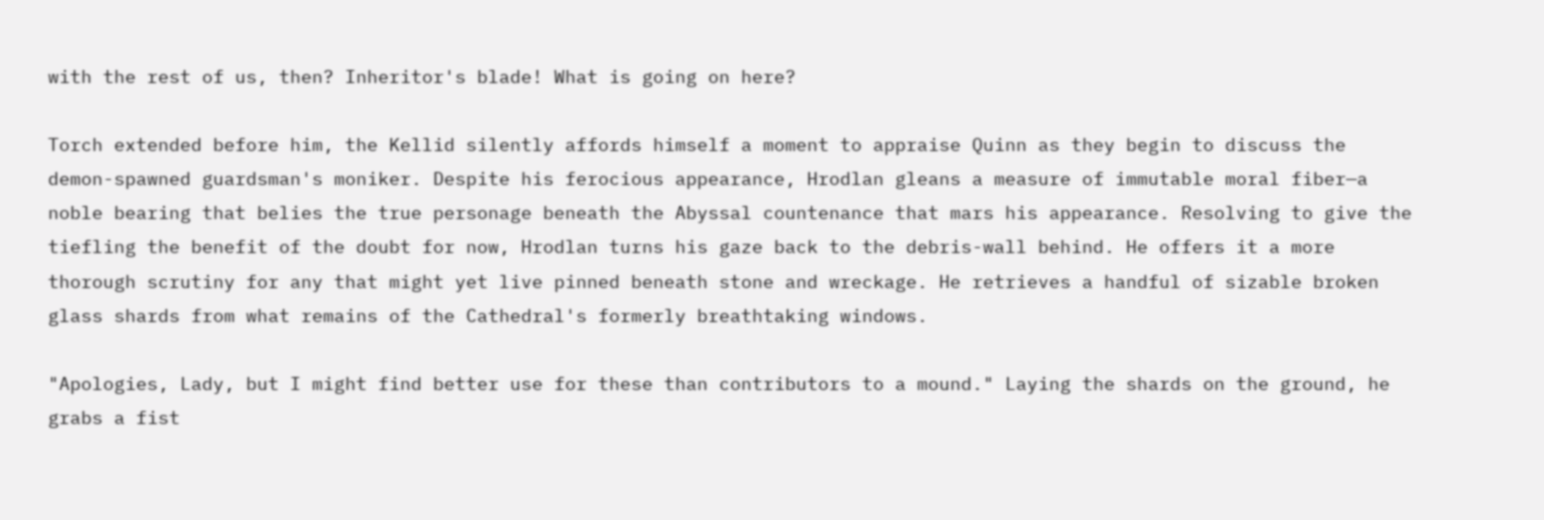with the rest of us, then? Inheritor's blade! What is going on here?

Torch extended before him, the Kellid silently affords himself a moment to appraise Quinn as they begin to discuss the demon-spawned guardsman's moniker. Despite his ferocious appearance, Hrodlan gleans a measure of immutable moral fiber—a noble bearing that belies the true personage beneath the Abyssal countenance that mars his appearance. Resolving to give the tiefling the benefit of the doubt for now, Hrodlan turns his gaze back to the debris-wall behind. He offers it a more thorough scrutiny for any that might yet live pinned beneath stone and wreckage. He retrieves a handful of sizable broken glass shards from what remains of the Cathedral's formerly breathtaking windows.

"Apologies, Lady, but I might find better use for these than contributors to a mound." Laying the shards on the ground, he grabs a fist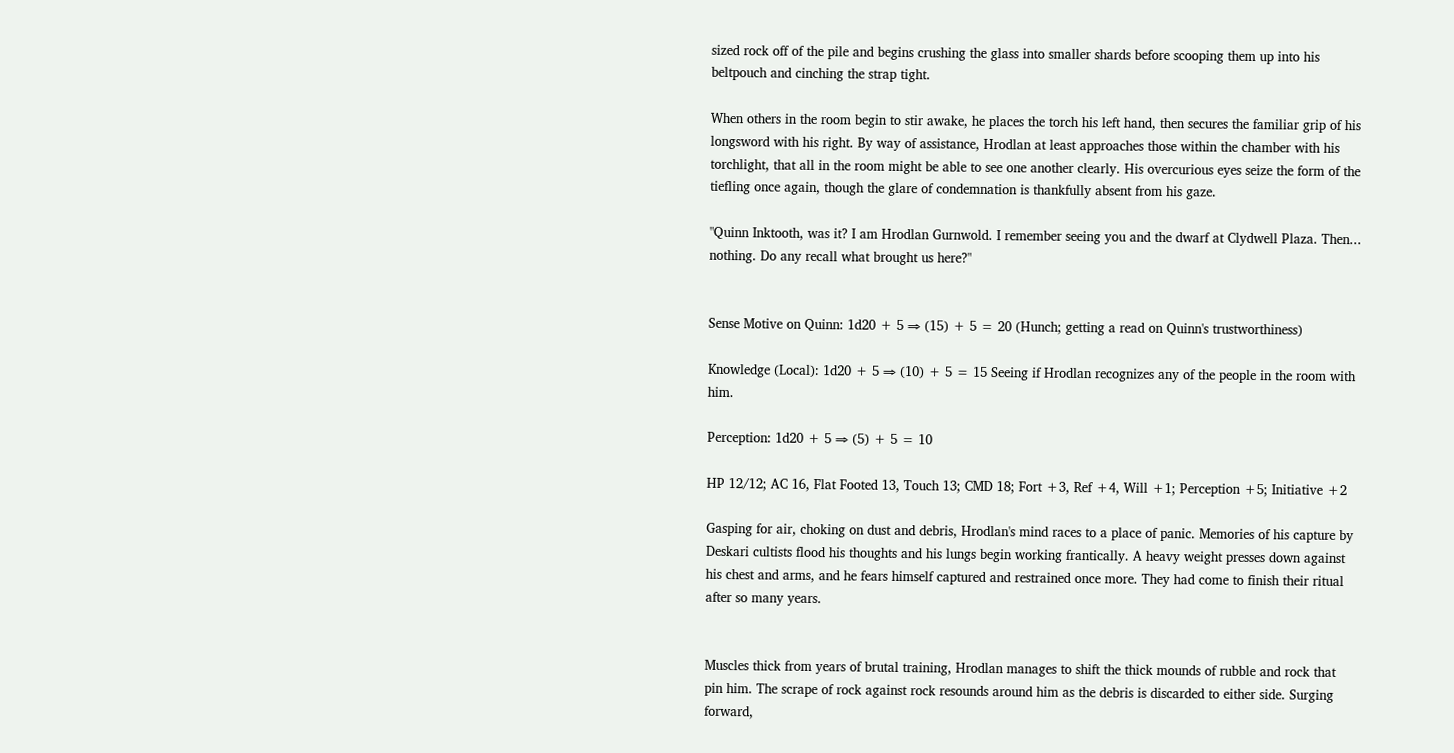sized rock off of the pile and begins crushing the glass into smaller shards before scooping them up into his beltpouch and cinching the strap tight.

When others in the room begin to stir awake, he places the torch his left hand, then secures the familiar grip of his longsword with his right. By way of assistance, Hrodlan at least approaches those within the chamber with his torchlight, that all in the room might be able to see one another clearly. His overcurious eyes seize the form of the tiefling once again, though the glare of condemnation is thankfully absent from his gaze.

"Quinn Inktooth, was it? I am Hrodlan Gurnwold. I remember seeing you and the dwarf at Clydwell Plaza. Then... nothing. Do any recall what brought us here?"


Sense Motive on Quinn: 1d20 + 5 ⇒ (15) + 5 = 20 (Hunch; getting a read on Quinn's trustworthiness)

Knowledge (Local): 1d20 + 5 ⇒ (10) + 5 = 15 Seeing if Hrodlan recognizes any of the people in the room with him.

Perception: 1d20 + 5 ⇒ (5) + 5 = 10

HP 12/12; AC 16, Flat Footed 13, Touch 13; CMD 18; Fort +3, Ref +4, Will +1; Perception +5; Initiative +2

Gasping for air, choking on dust and debris, Hrodlan's mind races to a place of panic. Memories of his capture by Deskari cultists flood his thoughts and his lungs begin working frantically. A heavy weight presses down against his chest and arms, and he fears himself captured and restrained once more. They had come to finish their ritual after so many years.


Muscles thick from years of brutal training, Hrodlan manages to shift the thick mounds of rubble and rock that pin him. The scrape of rock against rock resounds around him as the debris is discarded to either side. Surging forward,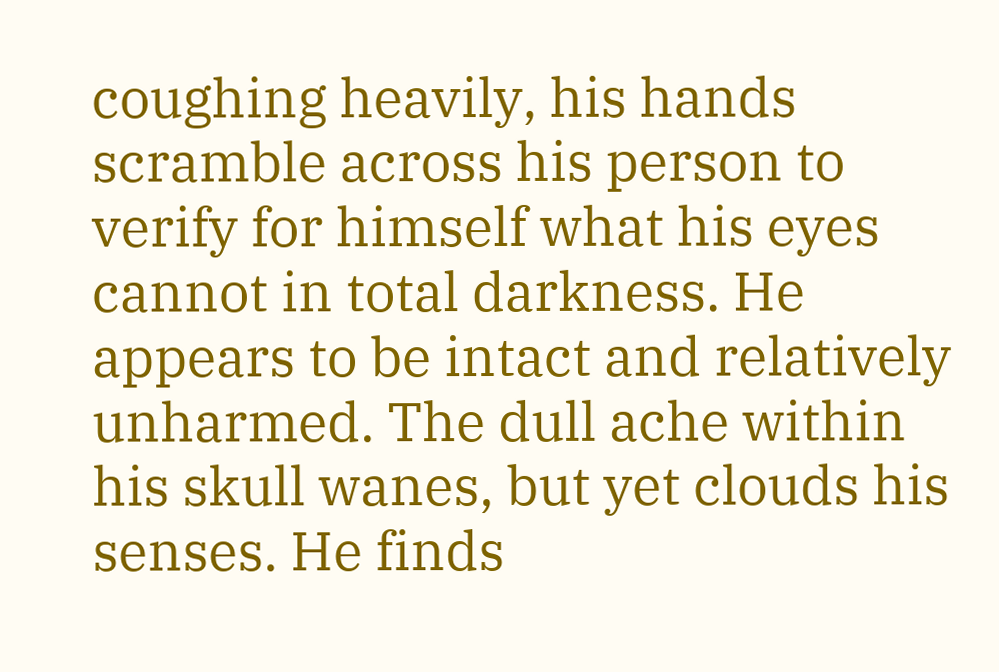coughing heavily, his hands scramble across his person to verify for himself what his eyes cannot in total darkness. He appears to be intact and relatively unharmed. The dull ache within his skull wanes, but yet clouds his senses. He finds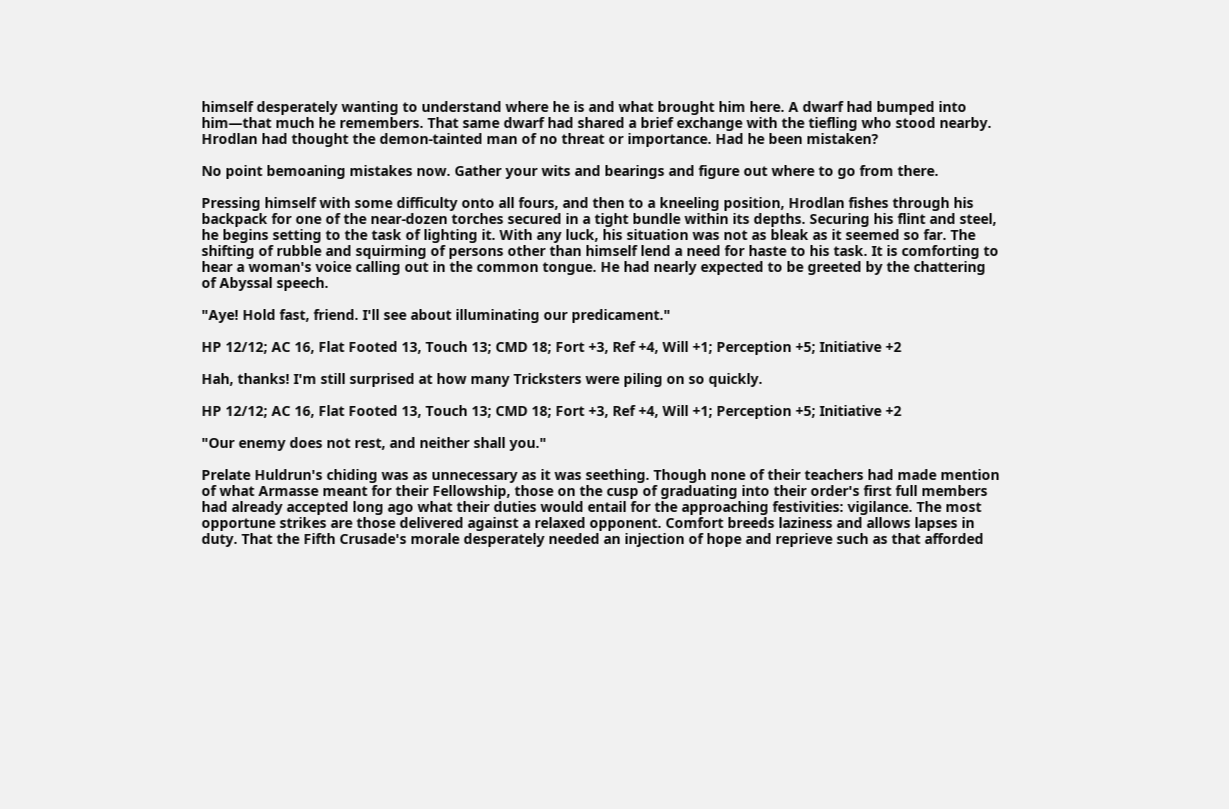himself desperately wanting to understand where he is and what brought him here. A dwarf had bumped into him—that much he remembers. That same dwarf had shared a brief exchange with the tiefling who stood nearby. Hrodlan had thought the demon-tainted man of no threat or importance. Had he been mistaken?

No point bemoaning mistakes now. Gather your wits and bearings and figure out where to go from there.

Pressing himself with some difficulty onto all fours, and then to a kneeling position, Hrodlan fishes through his backpack for one of the near-dozen torches secured in a tight bundle within its depths. Securing his flint and steel, he begins setting to the task of lighting it. With any luck, his situation was not as bleak as it seemed so far. The shifting of rubble and squirming of persons other than himself lend a need for haste to his task. It is comforting to hear a woman's voice calling out in the common tongue. He had nearly expected to be greeted by the chattering of Abyssal speech.

"Aye! Hold fast, friend. I'll see about illuminating our predicament."

HP 12/12; AC 16, Flat Footed 13, Touch 13; CMD 18; Fort +3, Ref +4, Will +1; Perception +5; Initiative +2

Hah, thanks! I'm still surprised at how many Tricksters were piling on so quickly.

HP 12/12; AC 16, Flat Footed 13, Touch 13; CMD 18; Fort +3, Ref +4, Will +1; Perception +5; Initiative +2

"Our enemy does not rest, and neither shall you."

Prelate Huldrun's chiding was as unnecessary as it was seething. Though none of their teachers had made mention of what Armasse meant for their Fellowship, those on the cusp of graduating into their order's first full members had already accepted long ago what their duties would entail for the approaching festivities: vigilance. The most opportune strikes are those delivered against a relaxed opponent. Comfort breeds laziness and allows lapses in duty. That the Fifth Crusade's morale desperately needed an injection of hope and reprieve such as that afforded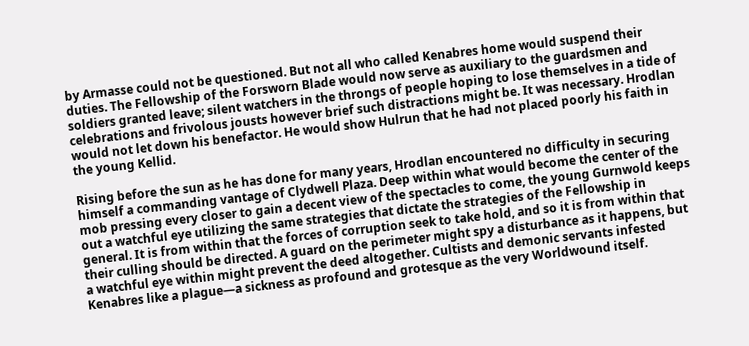by Armasse could not be questioned. But not all who called Kenabres home would suspend their duties. The Fellowship of the Forsworn Blade would now serve as auxiliary to the guardsmen and soldiers granted leave; silent watchers in the throngs of people hoping to lose themselves in a tide of celebrations and frivolous jousts however brief such distractions might be. It was necessary. Hrodlan would not let down his benefactor. He would show Hulrun that he had not placed poorly his faith in the young Kellid.

Rising before the sun as he has done for many years, Hrodlan encountered no difficulty in securing himself a commanding vantage of Clydwell Plaza. Deep within what would become the center of the mob pressing every closer to gain a decent view of the spectacles to come, the young Gurnwold keeps out a watchful eye utilizing the same strategies that dictate the strategies of the Fellowship in general. It is from within that the forces of corruption seek to take hold, and so it is from within that their culling should be directed. A guard on the perimeter might spy a disturbance as it happens, but a watchful eye within might prevent the deed altogether. Cultists and demonic servants infested Kenabres like a plague—a sickness as profound and grotesque as the very Worldwound itself.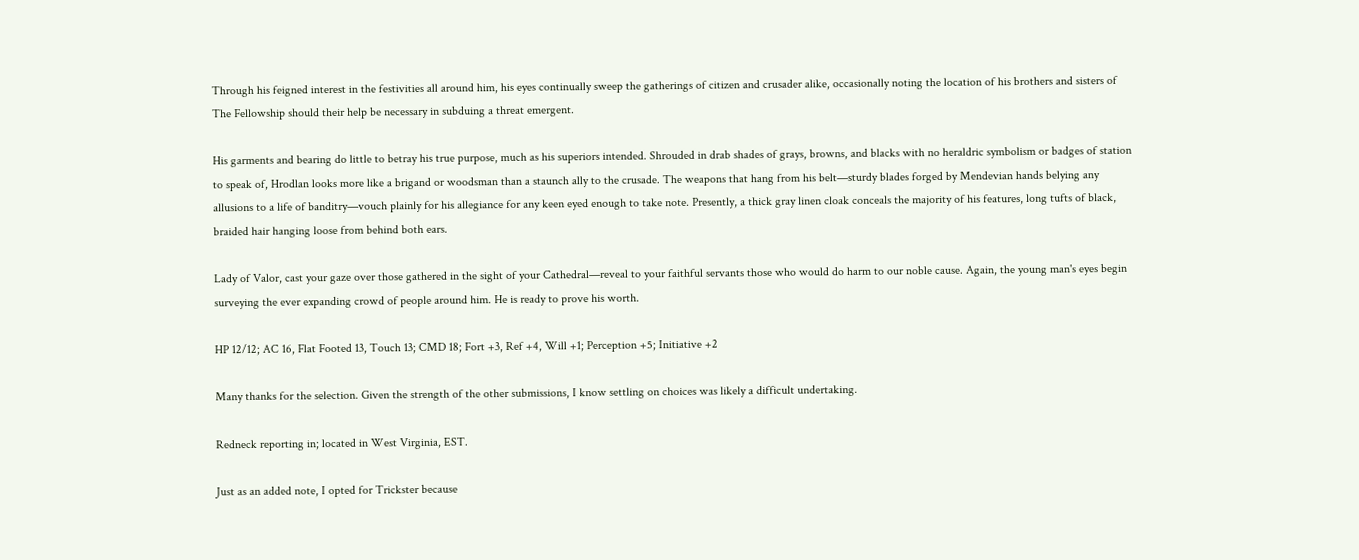Through his feigned interest in the festivities all around him, his eyes continually sweep the gatherings of citizen and crusader alike, occasionally noting the location of his brothers and sisters of The Fellowship should their help be necessary in subduing a threat emergent.

His garments and bearing do little to betray his true purpose, much as his superiors intended. Shrouded in drab shades of grays, browns, and blacks with no heraldric symbolism or badges of station to speak of, Hrodlan looks more like a brigand or woodsman than a staunch ally to the crusade. The weapons that hang from his belt—sturdy blades forged by Mendevian hands belying any allusions to a life of banditry—vouch plainly for his allegiance for any keen eyed enough to take note. Presently, a thick gray linen cloak conceals the majority of his features, long tufts of black, braided hair hanging loose from behind both ears.

Lady of Valor, cast your gaze over those gathered in the sight of your Cathedral—reveal to your faithful servants those who would do harm to our noble cause. Again, the young man's eyes begin surveying the ever expanding crowd of people around him. He is ready to prove his worth.

HP 12/12; AC 16, Flat Footed 13, Touch 13; CMD 18; Fort +3, Ref +4, Will +1; Perception +5; Initiative +2

Many thanks for the selection. Given the strength of the other submissions, I know settling on choices was likely a difficult undertaking.

Redneck reporting in; located in West Virginia, EST.

Just as an added note, I opted for Trickster because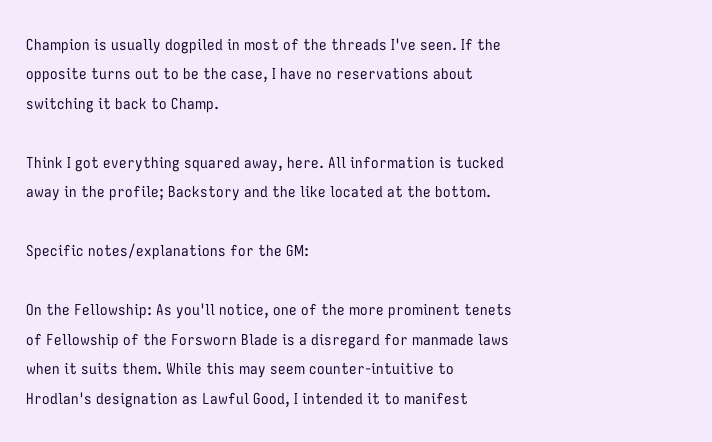Champion is usually dogpiled in most of the threads I've seen. If the opposite turns out to be the case, I have no reservations about switching it back to Champ.

Think I got everything squared away, here. All information is tucked away in the profile; Backstory and the like located at the bottom.

Specific notes/explanations for the GM:

On the Fellowship: As you'll notice, one of the more prominent tenets of Fellowship of the Forsworn Blade is a disregard for manmade laws when it suits them. While this may seem counter-intuitive to Hrodlan's designation as Lawful Good, I intended it to manifest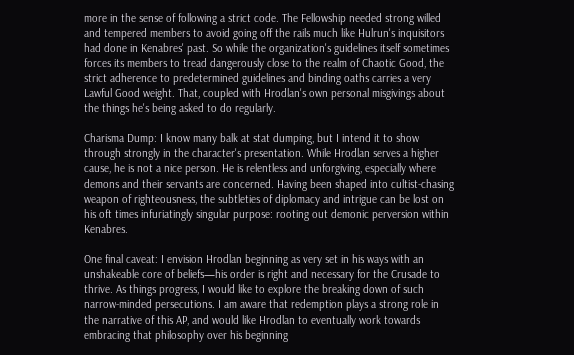more in the sense of following a strict code. The Fellowship needed strong willed and tempered members to avoid going off the rails much like Hulrun's inquisitors had done in Kenabres' past. So while the organization's guidelines itself sometimes forces its members to tread dangerously close to the realm of Chaotic Good, the strict adherence to predetermined guidelines and binding oaths carries a very Lawful Good weight. That, coupled with Hrodlan's own personal misgivings about the things he's being asked to do regularly.

Charisma Dump: I know many balk at stat dumping, but I intend it to show through strongly in the character's presentation. While Hrodlan serves a higher cause, he is not a nice person. He is relentless and unforgiving, especially where demons and their servants are concerned. Having been shaped into cultist-chasing weapon of righteousness, the subtleties of diplomacy and intrigue can be lost on his oft times infuriatingly singular purpose: rooting out demonic perversion within Kenabres.

One final caveat: I envision Hrodlan beginning as very set in his ways with an unshakeable core of beliefs—his order is right and necessary for the Crusade to thrive. As things progress, I would like to explore the breaking down of such narrow-minded persecutions. I am aware that redemption plays a strong role in the narrative of this AP, and would like Hrodlan to eventually work towards embracing that philosophy over his beginning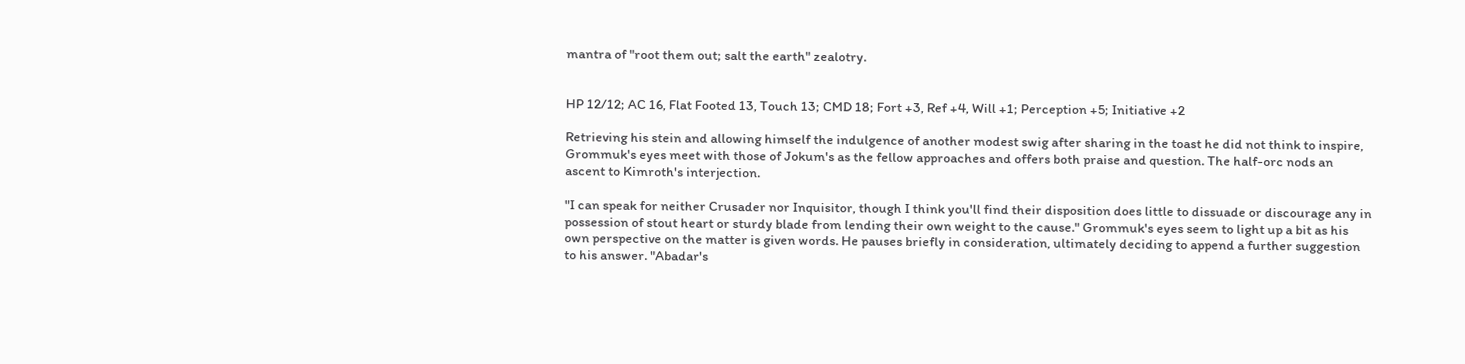mantra of "root them out; salt the earth" zealotry.


HP 12/12; AC 16, Flat Footed 13, Touch 13; CMD 18; Fort +3, Ref +4, Will +1; Perception +5; Initiative +2

Retrieving his stein and allowing himself the indulgence of another modest swig after sharing in the toast he did not think to inspire, Grommuk's eyes meet with those of Jokum's as the fellow approaches and offers both praise and question. The half-orc nods an ascent to Kimroth's interjection.

"I can speak for neither Crusader nor Inquisitor, though I think you'll find their disposition does little to dissuade or discourage any in possession of stout heart or sturdy blade from lending their own weight to the cause." Grommuk's eyes seem to light up a bit as his own perspective on the matter is given words. He pauses briefly in consideration, ultimately deciding to append a further suggestion to his answer. "Abadar's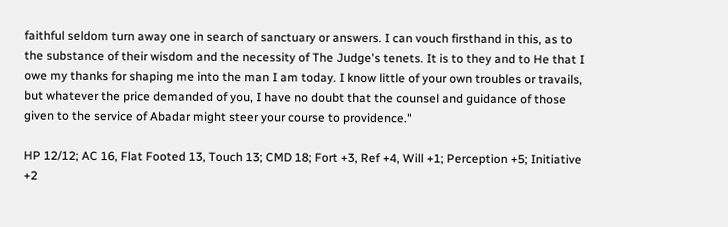faithful seldom turn away one in search of sanctuary or answers. I can vouch firsthand in this, as to the substance of their wisdom and the necessity of The Judge's tenets. It is to they and to He that I owe my thanks for shaping me into the man I am today. I know little of your own troubles or travails, but whatever the price demanded of you, I have no doubt that the counsel and guidance of those given to the service of Abadar might steer your course to providence."

HP 12/12; AC 16, Flat Footed 13, Touch 13; CMD 18; Fort +3, Ref +4, Will +1; Perception +5; Initiative +2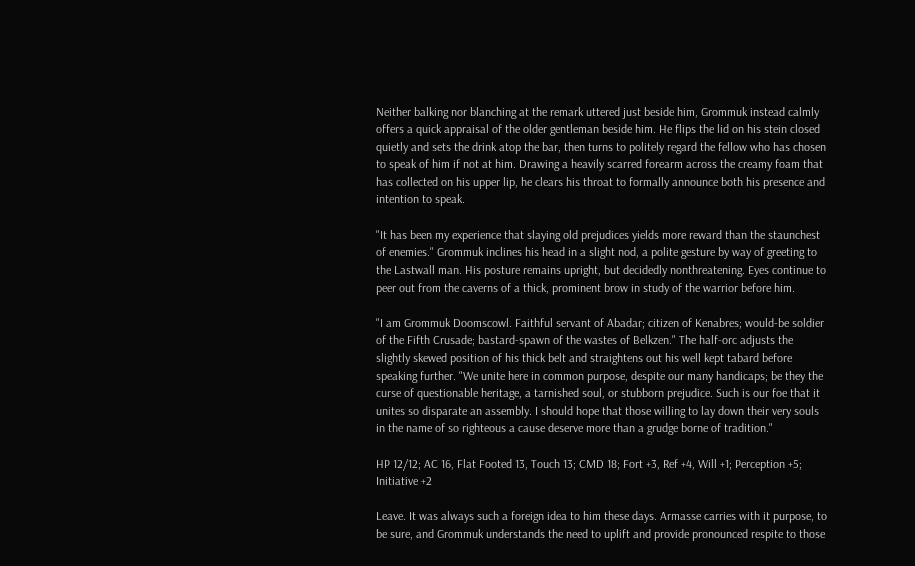Neither balking nor blanching at the remark uttered just beside him, Grommuk instead calmly offers a quick appraisal of the older gentleman beside him. He flips the lid on his stein closed quietly and sets the drink atop the bar, then turns to politely regard the fellow who has chosen to speak of him if not at him. Drawing a heavily scarred forearm across the creamy foam that has collected on his upper lip, he clears his throat to formally announce both his presence and intention to speak.

"It has been my experience that slaying old prejudices yields more reward than the staunchest of enemies." Grommuk inclines his head in a slight nod, a polite gesture by way of greeting to the Lastwall man. His posture remains upright, but decidedly nonthreatening. Eyes continue to peer out from the caverns of a thick, prominent brow in study of the warrior before him.

"I am Grommuk Doomscowl. Faithful servant of Abadar; citizen of Kenabres; would-be soldier of the Fifth Crusade; bastard-spawn of the wastes of Belkzen." The half-orc adjusts the slightly skewed position of his thick belt and straightens out his well kept tabard before speaking further. "We unite here in common purpose, despite our many handicaps; be they the curse of questionable heritage, a tarnished soul, or stubborn prejudice. Such is our foe that it unites so disparate an assembly. I should hope that those willing to lay down their very souls in the name of so righteous a cause deserve more than a grudge borne of tradition."

HP 12/12; AC 16, Flat Footed 13, Touch 13; CMD 18; Fort +3, Ref +4, Will +1; Perception +5; Initiative +2

Leave. It was always such a foreign idea to him these days. Armasse carries with it purpose, to be sure, and Grommuk understands the need to uplift and provide pronounced respite to those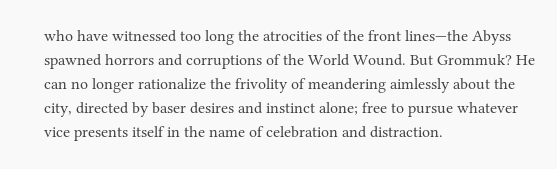who have witnessed too long the atrocities of the front lines—the Abyss spawned horrors and corruptions of the World Wound. But Grommuk? He can no longer rationalize the frivolity of meandering aimlessly about the city, directed by baser desires and instinct alone; free to pursue whatever vice presents itself in the name of celebration and distraction.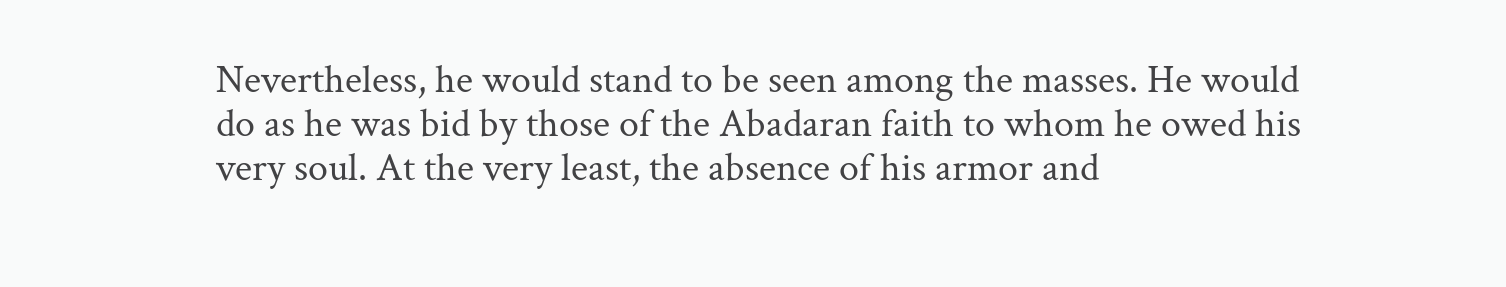Nevertheless, he would stand to be seen among the masses. He would do as he was bid by those of the Abadaran faith to whom he owed his very soul. At the very least, the absence of his armor and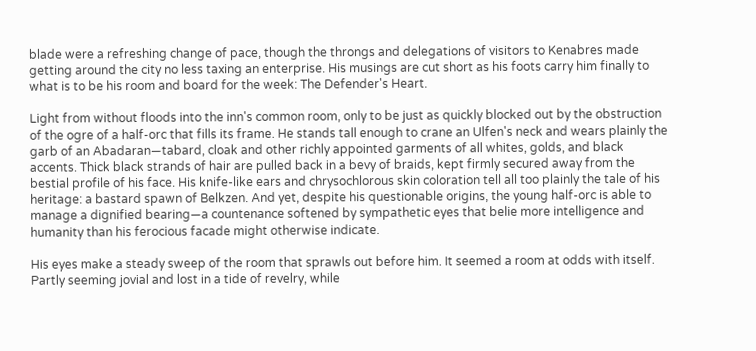blade were a refreshing change of pace, though the throngs and delegations of visitors to Kenabres made getting around the city no less taxing an enterprise. His musings are cut short as his foots carry him finally to what is to be his room and board for the week: The Defender's Heart.

Light from without floods into the inn's common room, only to be just as quickly blocked out by the obstruction of the ogre of a half-orc that fills its frame. He stands tall enough to crane an Ulfen's neck and wears plainly the garb of an Abadaran—tabard, cloak and other richly appointed garments of all whites, golds, and black accents. Thick black strands of hair are pulled back in a bevy of braids, kept firmly secured away from the bestial profile of his face. His knife-like ears and chrysochlorous skin coloration tell all too plainly the tale of his heritage: a bastard spawn of Belkzen. And yet, despite his questionable origins, the young half-orc is able to manage a dignified bearing—a countenance softened by sympathetic eyes that belie more intelligence and humanity than his ferocious facade might otherwise indicate.

His eyes make a steady sweep of the room that sprawls out before him. It seemed a room at odds with itself. Partly seeming jovial and lost in a tide of revelry, while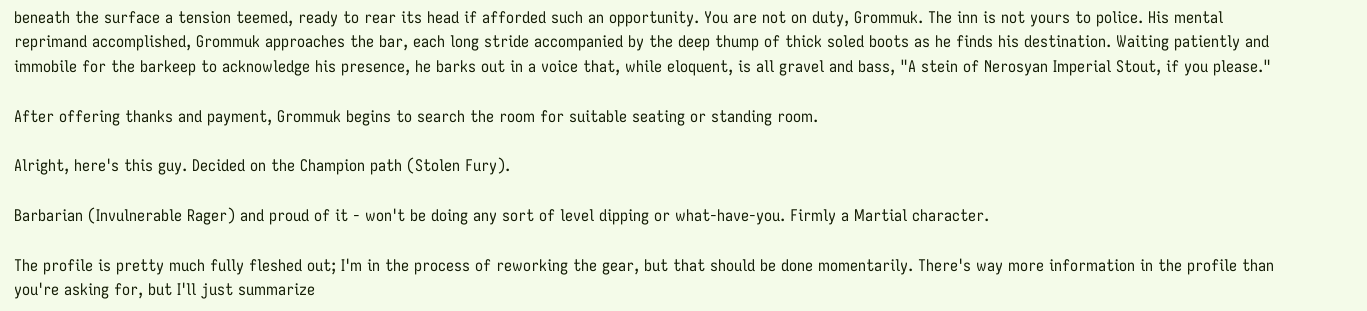beneath the surface a tension teemed, ready to rear its head if afforded such an opportunity. You are not on duty, Grommuk. The inn is not yours to police. His mental reprimand accomplished, Grommuk approaches the bar, each long stride accompanied by the deep thump of thick soled boots as he finds his destination. Waiting patiently and immobile for the barkeep to acknowledge his presence, he barks out in a voice that, while eloquent, is all gravel and bass, "A stein of Nerosyan Imperial Stout, if you please."

After offering thanks and payment, Grommuk begins to search the room for suitable seating or standing room.

Alright, here's this guy. Decided on the Champion path (Stolen Fury).

Barbarian (Invulnerable Rager) and proud of it - won't be doing any sort of level dipping or what-have-you. Firmly a Martial character.

The profile is pretty much fully fleshed out; I'm in the process of reworking the gear, but that should be done momentarily. There's way more information in the profile than you're asking for, but I'll just summarize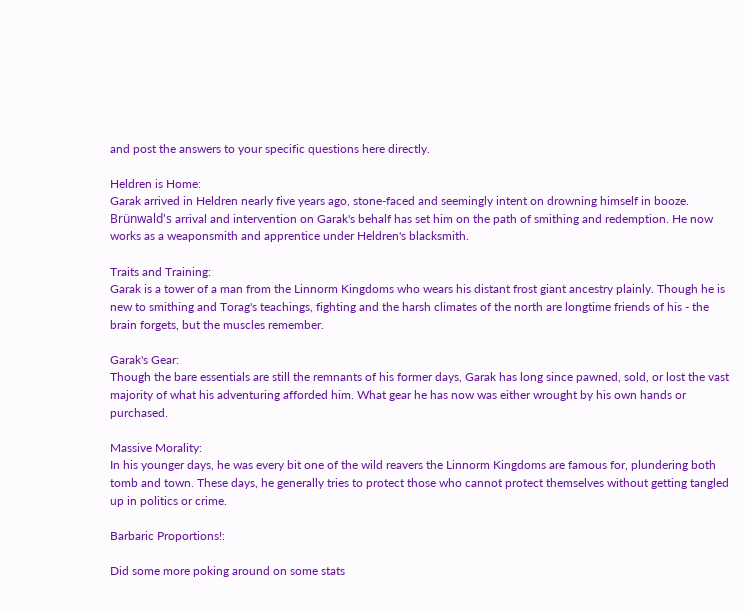and post the answers to your specific questions here directly.

Heldren is Home:
Garak arrived in Heldren nearly five years ago, stone-faced and seemingly intent on drowning himself in booze. Brünwald's arrival and intervention on Garak's behalf has set him on the path of smithing and redemption. He now works as a weaponsmith and apprentice under Heldren's blacksmith.

Traits and Training:
Garak is a tower of a man from the Linnorm Kingdoms who wears his distant frost giant ancestry plainly. Though he is new to smithing and Torag's teachings, fighting and the harsh climates of the north are longtime friends of his - the brain forgets, but the muscles remember.

Garak's Gear:
Though the bare essentials are still the remnants of his former days, Garak has long since pawned, sold, or lost the vast majority of what his adventuring afforded him. What gear he has now was either wrought by his own hands or purchased.

Massive Morality:
In his younger days, he was every bit one of the wild reavers the Linnorm Kingdoms are famous for, plundering both tomb and town. These days, he generally tries to protect those who cannot protect themselves without getting tangled up in politics or crime.

Barbaric Proportions!:

Did some more poking around on some stats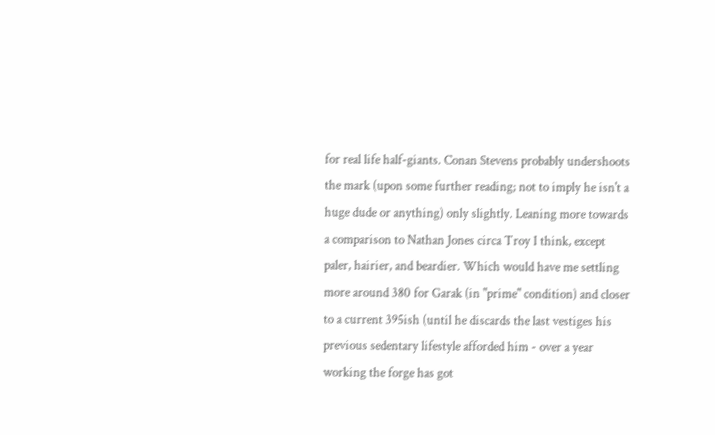for real life half-giants. Conan Stevens probably undershoots the mark (upon some further reading; not to imply he isn't a huge dude or anything) only slightly. Leaning more towards a comparison to Nathan Jones circa Troy I think, except paler, hairier, and beardier. Which would have me settling more around 380 for Garak (in "prime" condition) and closer to a current 395ish (until he discards the last vestiges his previous sedentary lifestyle afforded him - over a year working the forge has got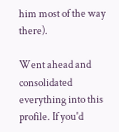him most of the way there).

Went ahead and consolidated everything into this profile. If you'd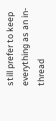still prefer to keep everything as an in-thread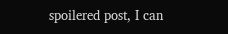spoilered post, I can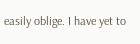easily oblige. I have yet to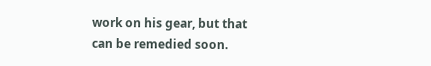work on his gear, but that can be remedied soon.